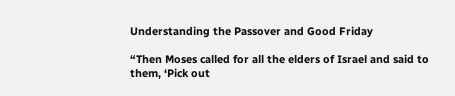Understanding the Passover and Good Friday

“Then Moses called for all the elders of Israel and said to them, ‘Pick out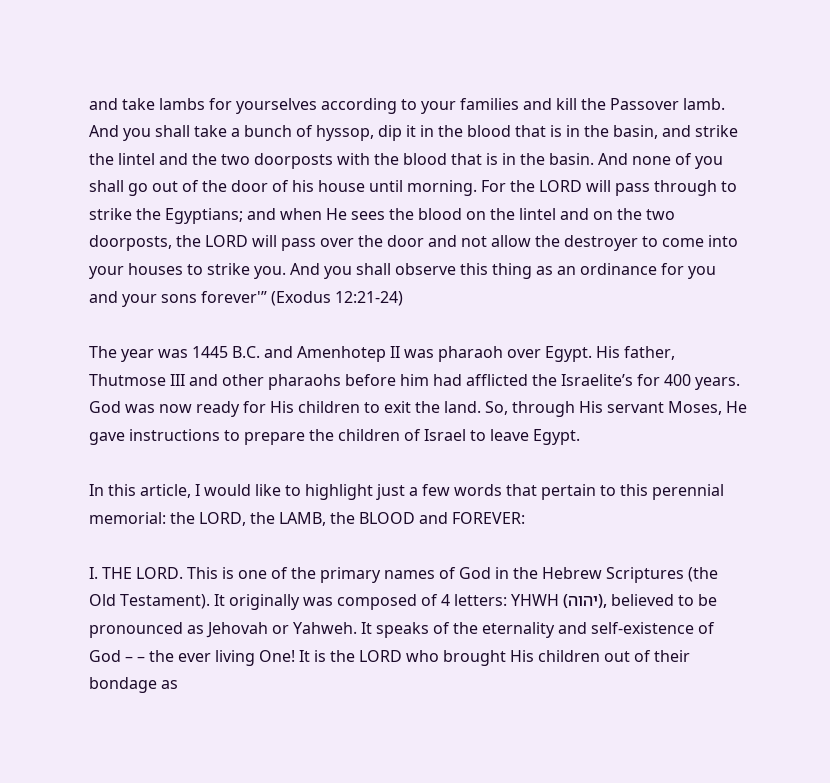and take lambs for yourselves according to your families and kill the Passover lamb. And you shall take a bunch of hyssop, dip it in the blood that is in the basin, and strike the lintel and the two doorposts with the blood that is in the basin. And none of you shall go out of the door of his house until morning. For the LORD will pass through to strike the Egyptians; and when He sees the blood on the lintel and on the two doorposts, the LORD will pass over the door and not allow the destroyer to come into your houses to strike you. And you shall observe this thing as an ordinance for you and your sons forever'” (Exodus 12:21-24)

The year was 1445 B.C. and Amenhotep II was pharaoh over Egypt. His father, Thutmose III and other pharaohs before him had afflicted the Israelite’s for 400 years. God was now ready for His children to exit the land. So, through His servant Moses, He gave instructions to prepare the children of Israel to leave Egypt.

In this article, I would like to highlight just a few words that pertain to this perennial memorial: the LORD, the LAMB, the BLOOD and FOREVER:

I. THE LORD. This is one of the primary names of God in the Hebrew Scriptures (the Old Testament). It originally was composed of 4 letters: YHWH (יהוה), believed to be pronounced as Jehovah or Yahweh. It speaks of the eternality and self-existence of God – – the ever living One! It is the LORD who brought His children out of their bondage as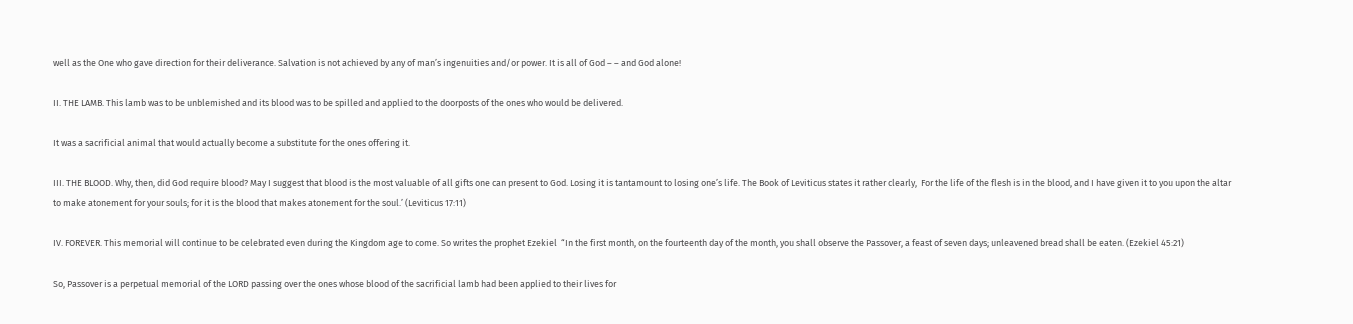well as the One who gave direction for their deliverance. Salvation is not achieved by any of man’s ingenuities and/or power. It is all of God – – and God alone!

II. THE LAMB. This lamb was to be unblemished and its blood was to be spilled and applied to the doorposts of the ones who would be delivered.

It was a sacrificial animal that would actually become a substitute for the ones offering it.

III. THE BLOOD. Why, then, did God require blood? May I suggest that blood is the most valuable of all gifts one can present to God. Losing it is tantamount to losing one’s life. The Book of Leviticus states it rather clearly,  For the life of the flesh is in the blood, and I have given it to you upon the altar to make atonement for your souls; for it is the blood that makes atonement for the soul.’ (Leviticus 17:11)

IV. FOREVER. This memorial will continue to be celebrated even during the Kingdom age to come. So writes the prophet Ezekiel  “In the first month, on the fourteenth day of the month, you shall observe the Passover, a feast of seven days; unleavened bread shall be eaten. (Ezekiel 45:21)

So, Passover is a perpetual memorial of the LORD passing over the ones whose blood of the sacrificial lamb had been applied to their lives for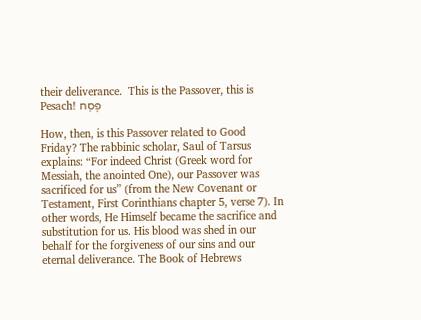their deliverance.  This is the Passover, this is Pesach! פֶּסַח

How, then, is this Passover related to Good Friday? The rabbinic scholar, Saul of Tarsus explains: “For indeed Christ (Greek word for Messiah, the anointed One), our Passover was sacrificed for us” (from the New Covenant or Testament, First Corinthians chapter 5, verse 7). In other words, He Himself became the sacrifice and substitution for us. His blood was shed in our behalf for the forgiveness of our sins and our eternal deliverance. The Book of Hebrews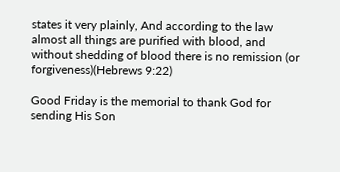states it very plainly, And according to the law almost all things are purified with blood, and without shedding of blood there is no remission (or forgiveness)(Hebrews 9:22)

Good Friday is the memorial to thank God for sending His Son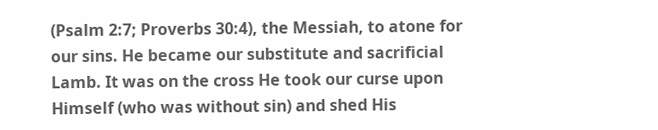(Psalm 2:7; Proverbs 30:4), the Messiah, to atone for our sins. He became our substitute and sacrificial Lamb. It was on the cross He took our curse upon Himself (who was without sin) and shed His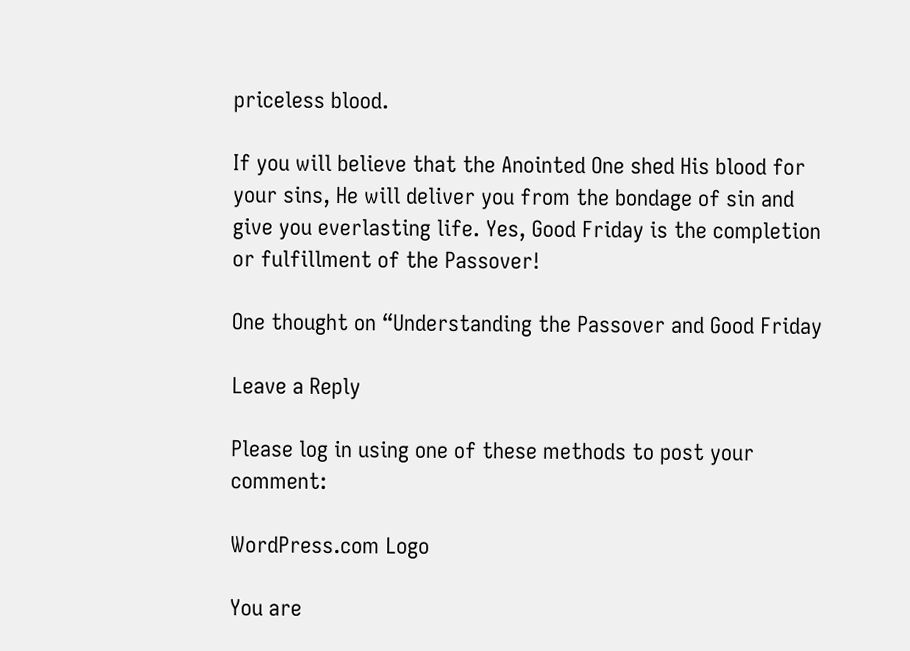priceless blood.

If you will believe that the Anointed One shed His blood for your sins, He will deliver you from the bondage of sin and give you everlasting life. Yes, Good Friday is the completion or fulfillment of the Passover!

One thought on “Understanding the Passover and Good Friday

Leave a Reply

Please log in using one of these methods to post your comment:

WordPress.com Logo

You are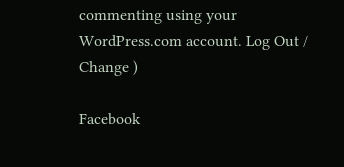commenting using your WordPress.com account. Log Out /  Change )

Facebook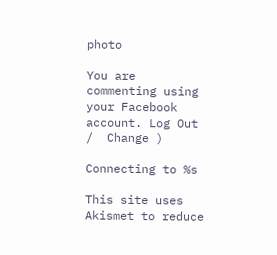photo

You are commenting using your Facebook account. Log Out /  Change )

Connecting to %s

This site uses Akismet to reduce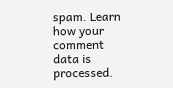spam. Learn how your comment data is processed.